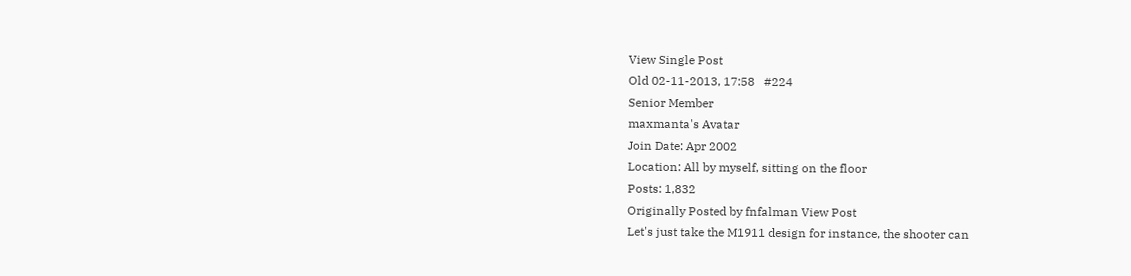View Single Post
Old 02-11-2013, 17:58   #224
Senior Member
maxmanta's Avatar
Join Date: Apr 2002
Location: All by myself, sitting on the floor
Posts: 1,832
Originally Posted by fnfalman View Post
Let's just take the M1911 design for instance, the shooter can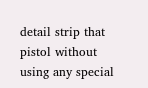detail strip that pistol without using any special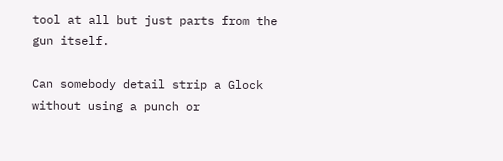tool at all but just parts from the gun itself.

Can somebody detail strip a Glock without using a punch or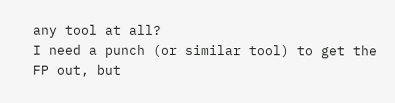any tool at all?
I need a punch (or similar tool) to get the FP out, but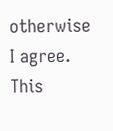otherwise I agree.
This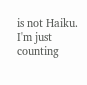is not Haiku.
I'm just counting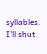syllables.
I'll shut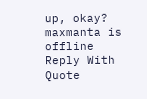up, okay?
maxmanta is offline   Reply With Quote